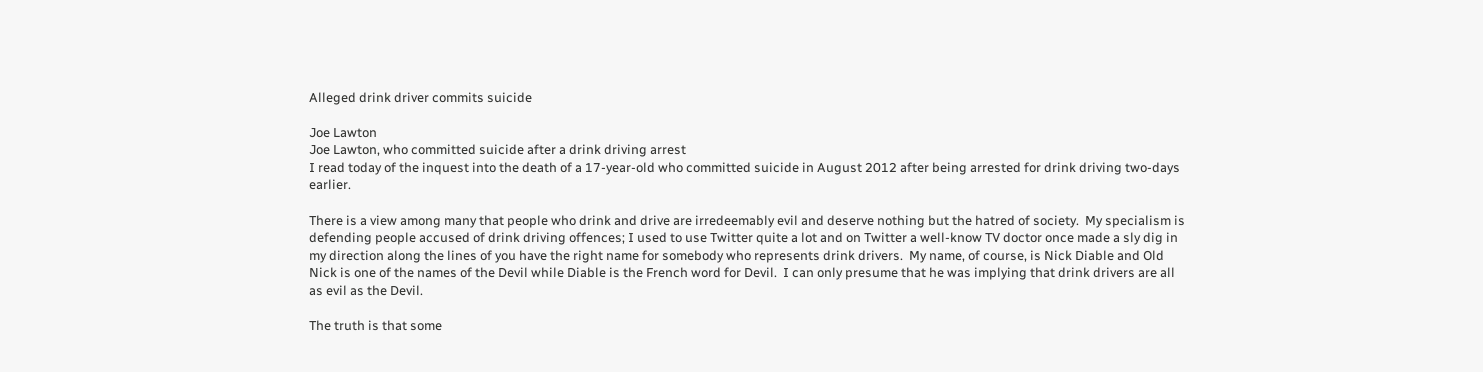Alleged drink driver commits suicide

Joe Lawton
Joe Lawton, who committed suicide after a drink driving arrest
I read today of the inquest into the death of a 17-year-old who committed suicide in August 2012 after being arrested for drink driving two-days earlier.

There is a view among many that people who drink and drive are irredeemably evil and deserve nothing but the hatred of society.  My specialism is defending people accused of drink driving offences; I used to use Twitter quite a lot and on Twitter a well-know TV doctor once made a sly dig in my direction along the lines of you have the right name for somebody who represents drink drivers.  My name, of course, is Nick Diable and Old Nick is one of the names of the Devil while Diable is the French word for Devil.  I can only presume that he was implying that drink drivers are all as evil as the Devil.

The truth is that some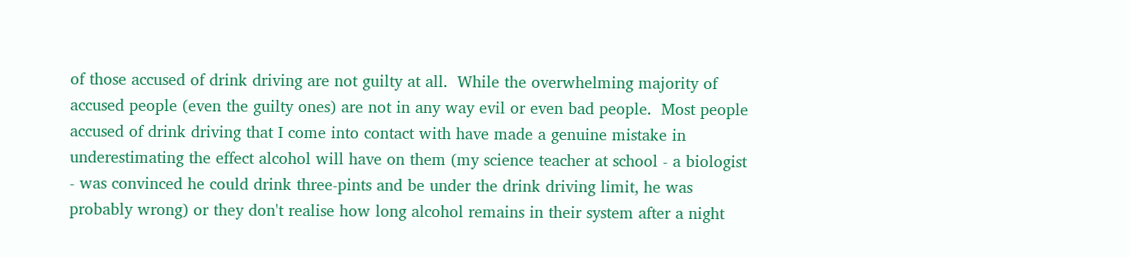of those accused of drink driving are not guilty at all.  While the overwhelming majority of accused people (even the guilty ones) are not in any way evil or even bad people.  Most people accused of drink driving that I come into contact with have made a genuine mistake in underestimating the effect alcohol will have on them (my science teacher at school - a biologist - was convinced he could drink three-pints and be under the drink driving limit, he was probably wrong) or they don't realise how long alcohol remains in their system after a night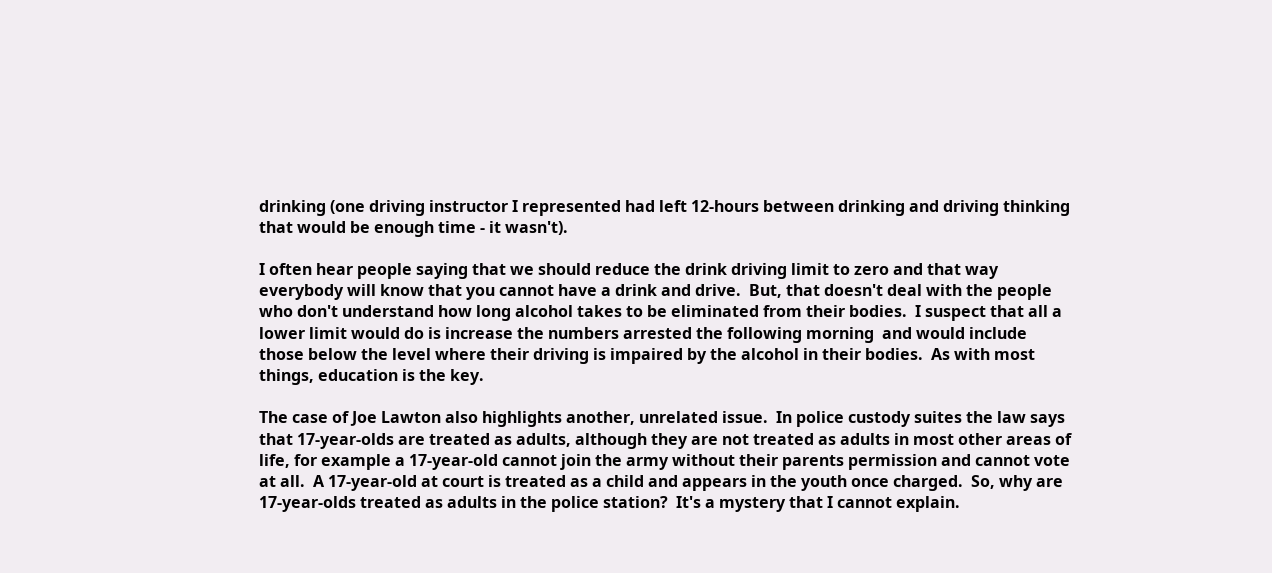drinking (one driving instructor I represented had left 12-hours between drinking and driving thinking that would be enough time - it wasn't).

I often hear people saying that we should reduce the drink driving limit to zero and that way everybody will know that you cannot have a drink and drive.  But, that doesn't deal with the people who don't understand how long alcohol takes to be eliminated from their bodies.  I suspect that all a lower limit would do is increase the numbers arrested the following morning  and would include those below the level where their driving is impaired by the alcohol in their bodies.  As with most things, education is the key.

The case of Joe Lawton also highlights another, unrelated issue.  In police custody suites the law says that 17-year-olds are treated as adults, although they are not treated as adults in most other areas of life, for example a 17-year-old cannot join the army without their parents permission and cannot vote at all.  A 17-year-old at court is treated as a child and appears in the youth once charged.  So, why are 17-year-olds treated as adults in the police station?  It's a mystery that I cannot explain.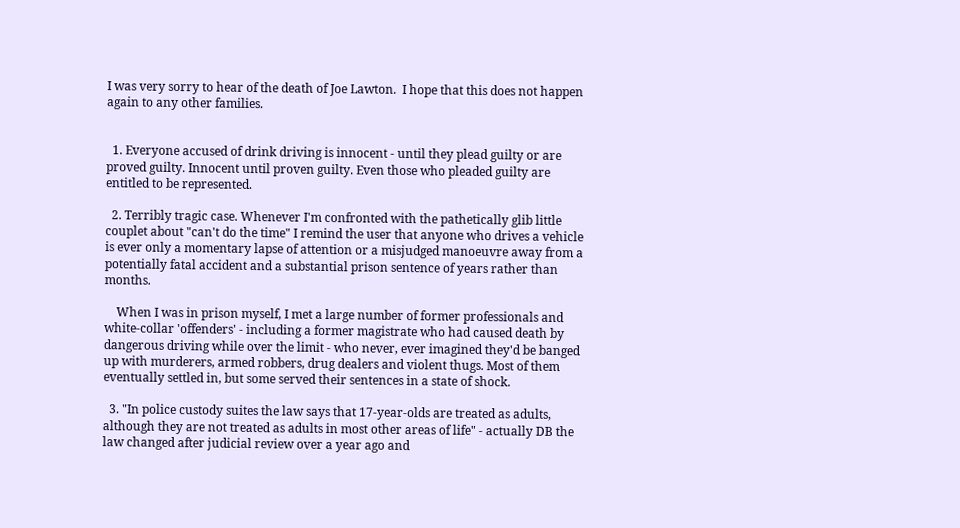I was very sorry to hear of the death of Joe Lawton.  I hope that this does not happen again to any other families.


  1. Everyone accused of drink driving is innocent - until they plead guilty or are proved guilty. Innocent until proven guilty. Even those who pleaded guilty are entitled to be represented.

  2. Terribly tragic case. Whenever I'm confronted with the pathetically glib little couplet about "can't do the time" I remind the user that anyone who drives a vehicle is ever only a momentary lapse of attention or a misjudged manoeuvre away from a potentially fatal accident and a substantial prison sentence of years rather than months.

    When I was in prison myself, I met a large number of former professionals and white-collar 'offenders' - including a former magistrate who had caused death by dangerous driving while over the limit - who never, ever imagined they'd be banged up with murderers, armed robbers, drug dealers and violent thugs. Most of them eventually settled in, but some served their sentences in a state of shock.

  3. "In police custody suites the law says that 17-year-olds are treated as adults, although they are not treated as adults in most other areas of life" - actually DB the law changed after judicial review over a year ago and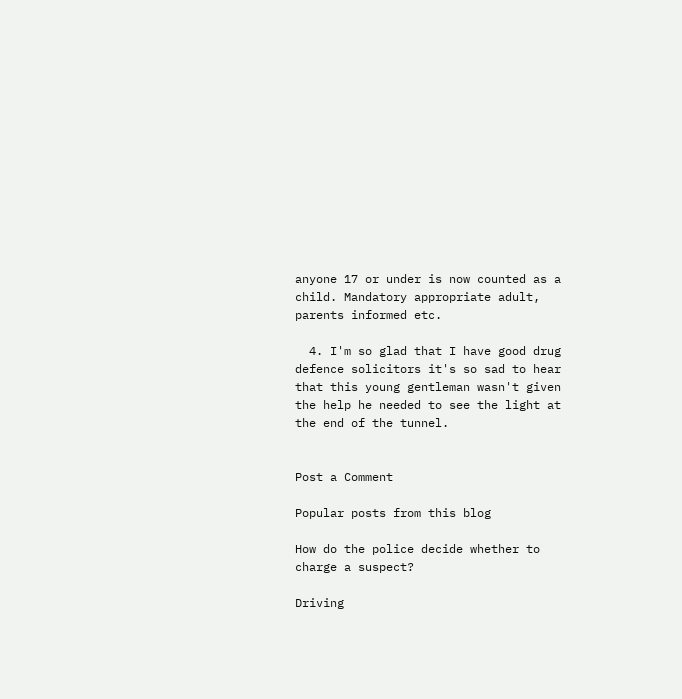anyone 17 or under is now counted as a child. Mandatory appropriate adult, parents informed etc.

  4. I'm so glad that I have good drug defence solicitors it's so sad to hear that this young gentleman wasn't given the help he needed to see the light at the end of the tunnel.


Post a Comment

Popular posts from this blog

How do the police decide whether to charge a suspect?

Driving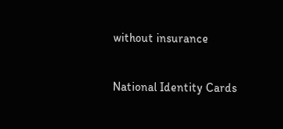without insurance

National Identity Cards